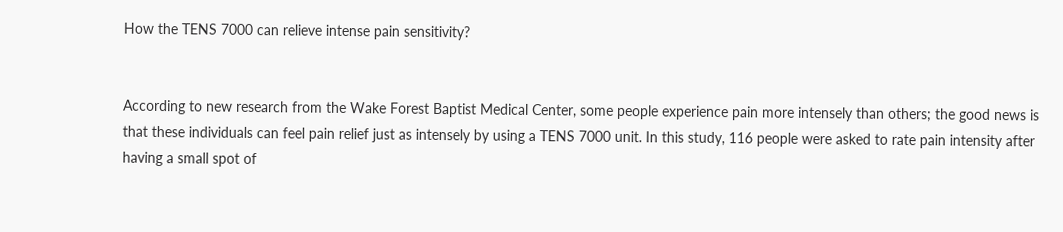How the TENS 7000 can relieve intense pain sensitivity?


According to new research from the Wake Forest Baptist Medical Center, some people experience pain more intensely than others; the good news is that these individuals can feel pain relief just as intensely by using a TENS 7000 unit. In this study, 116 people were asked to rate pain intensity after having a small spot of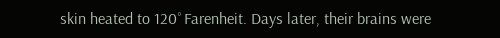skin heated to 120˚Farenheit. Days later, their brains were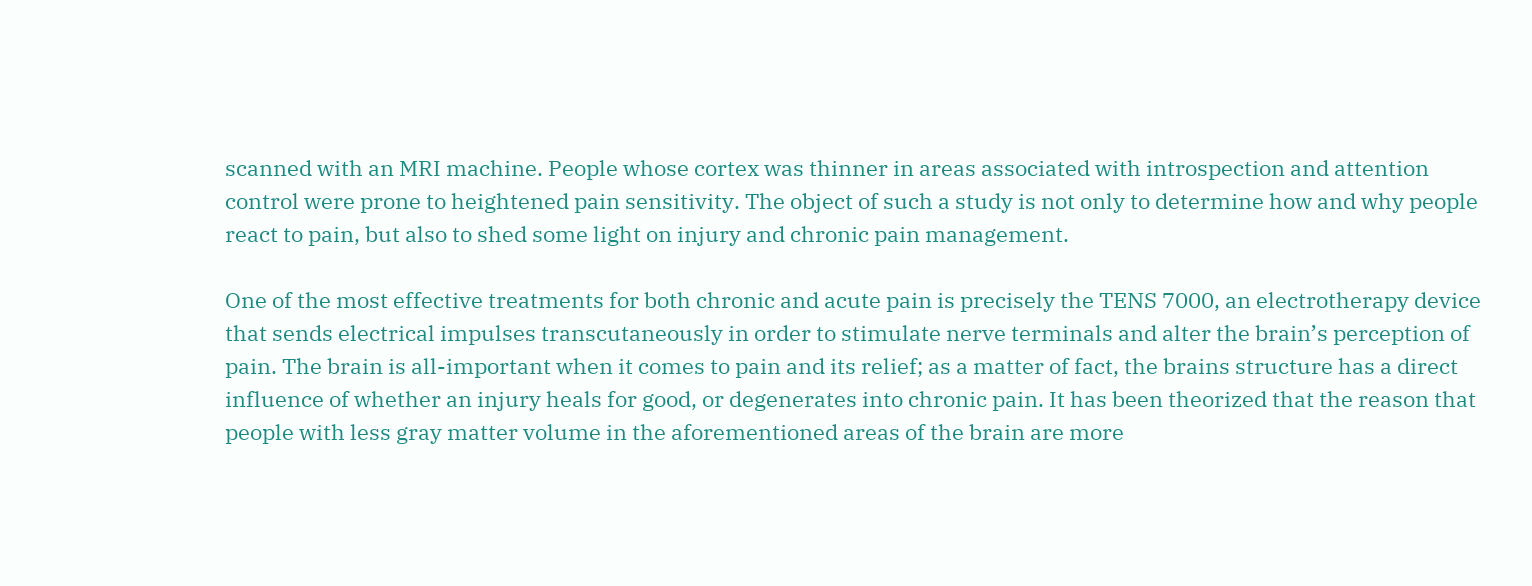scanned with an MRI machine. People whose cortex was thinner in areas associated with introspection and attention control were prone to heightened pain sensitivity. The object of such a study is not only to determine how and why people react to pain, but also to shed some light on injury and chronic pain management.

One of the most effective treatments for both chronic and acute pain is precisely the TENS 7000, an electrotherapy device that sends electrical impulses transcutaneously in order to stimulate nerve terminals and alter the brain’s perception of pain. The brain is all-important when it comes to pain and its relief; as a matter of fact, the brains structure has a direct influence of whether an injury heals for good, or degenerates into chronic pain. It has been theorized that the reason that people with less gray matter volume in the aforementioned areas of the brain are more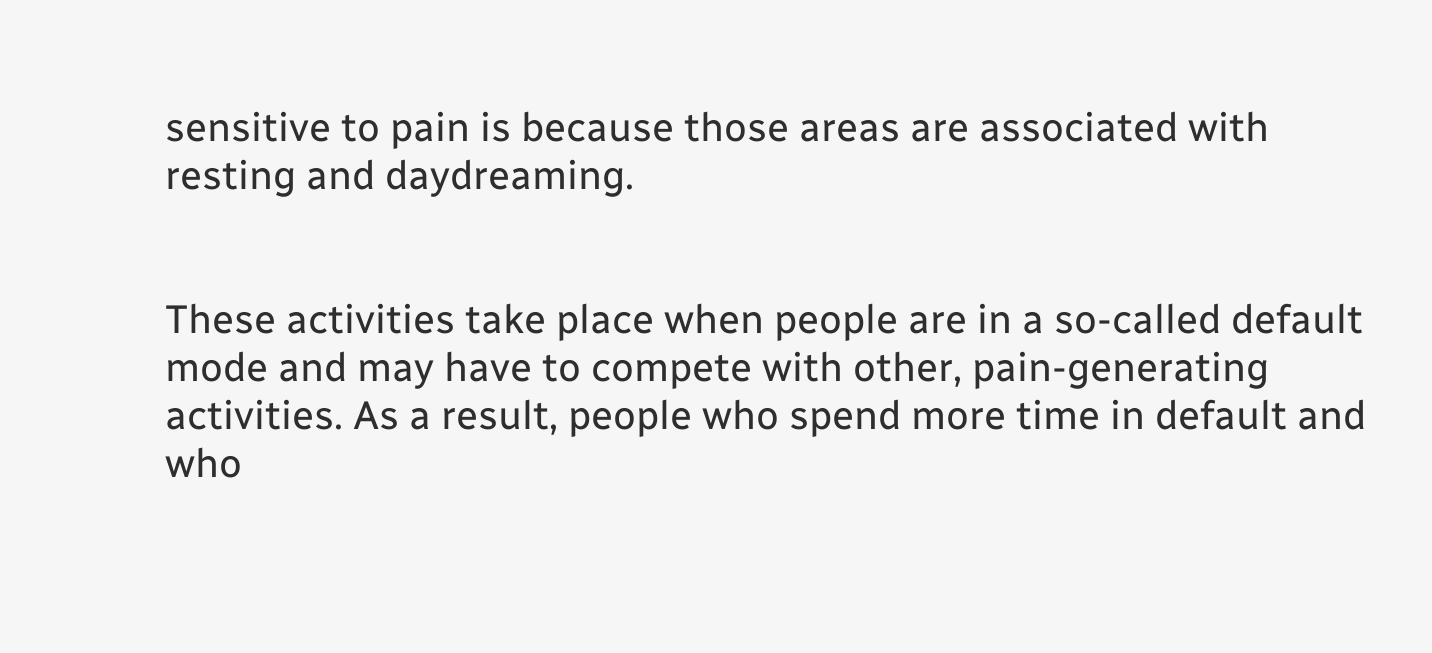sensitive to pain is because those areas are associated with resting and daydreaming.


These activities take place when people are in a so-called default mode and may have to compete with other, pain-generating activities. As a result, people who spend more time in default and who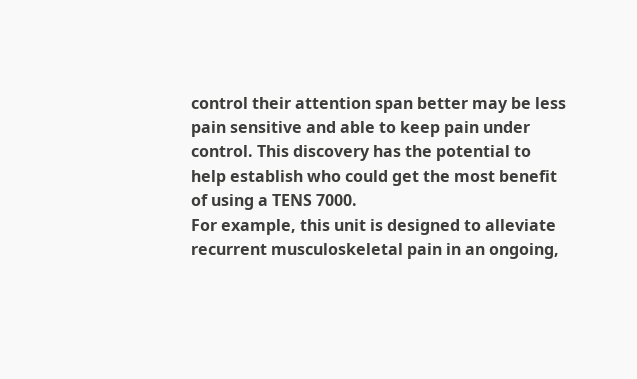control their attention span better may be less pain sensitive and able to keep pain under control. This discovery has the potential to help establish who could get the most benefit of using a TENS 7000.
For example, this unit is designed to alleviate recurrent musculoskeletal pain in an ongoing,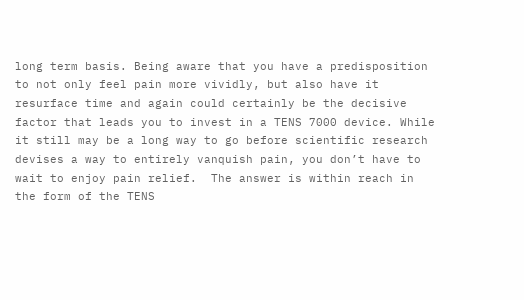long term basis. Being aware that you have a predisposition to not only feel pain more vividly, but also have it resurface time and again could certainly be the decisive factor that leads you to invest in a TENS 7000 device. While it still may be a long way to go before scientific research devises a way to entirely vanquish pain, you don’t have to wait to enjoy pain relief.  The answer is within reach in the form of the TENS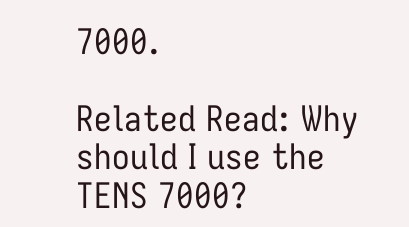7000.

Related Read: Why should I use the TENS 7000?